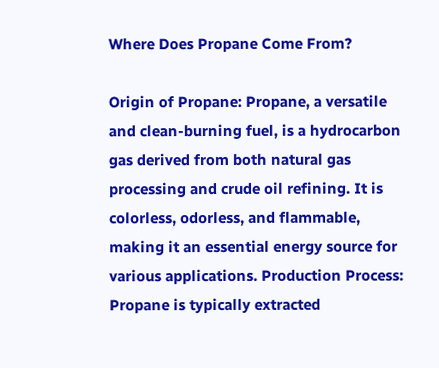Where Does Propane Come From?

Origin of Propane: Propane, a versatile and clean-burning fuel, is a hydrocarbon gas derived from both natural gas processing and crude oil refining. It is colorless, odorless, and flammable, making it an essential energy source for various applications. Production Process: Propane is typically extracted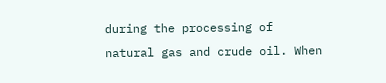during the processing of natural gas and crude oil. When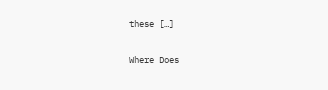these […]

Where Does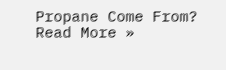Propane Come From? Read More »